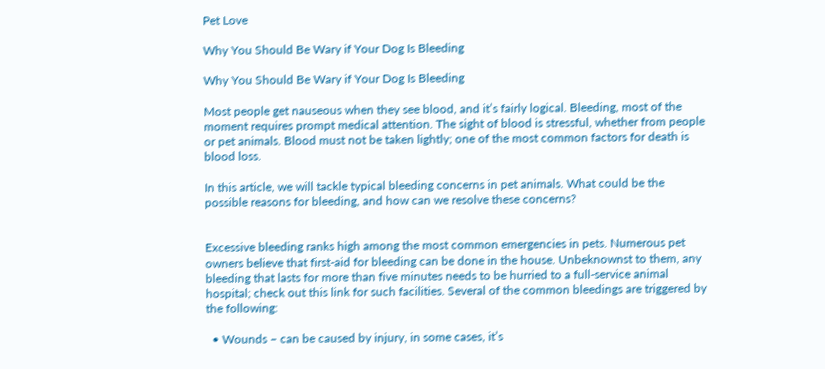Pet Love

Why You Should Be Wary if Your Dog Is Bleeding

Why You Should Be Wary if Your Dog Is Bleeding

Most people get nauseous when they see blood, and it’s fairly logical. Bleeding, most of the moment requires prompt medical attention. The sight of blood is stressful, whether from people or pet animals. Blood must not be taken lightly; one of the most common factors for death is blood loss.

In this article, we will tackle typical bleeding concerns in pet animals. What could be the possible reasons for bleeding, and how can we resolve these concerns?


Excessive bleeding ranks high among the most common emergencies in pets. Numerous pet owners believe that first-aid for bleeding can be done in the house. Unbeknownst to them, any bleeding that lasts for more than five minutes needs to be hurried to a full-service animal hospital; check out this link for such facilities. Several of the common bleedings are triggered by the following:

  • Wounds – can be caused by injury, in some cases, it’s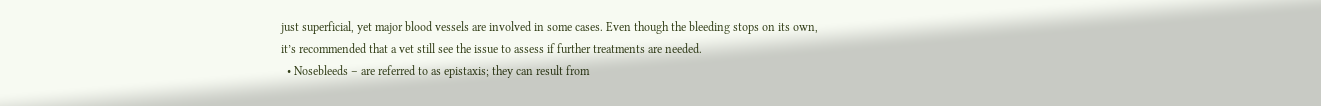just superficial, yet major blood vessels are involved in some cases. Even though the bleeding stops on its own, it’s recommended that a vet still see the issue to assess if further treatments are needed.
  • Nosebleeds – are referred to as epistaxis; they can result from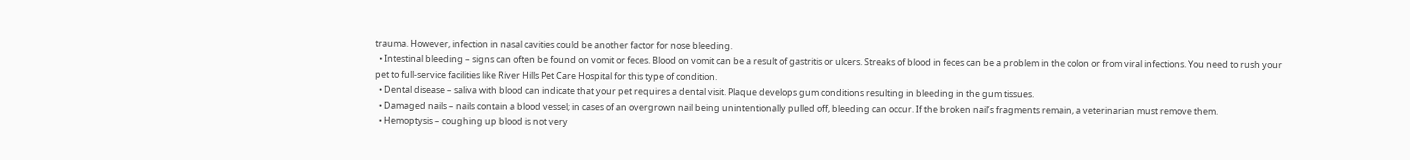trauma. However, infection in nasal cavities could be another factor for nose bleeding.
  • Intestinal bleeding – signs can often be found on vomit or feces. Blood on vomit can be a result of gastritis or ulcers. Streaks of blood in feces can be a problem in the colon or from viral infections. You need to rush your pet to full-service facilities like River Hills Pet Care Hospital for this type of condition.
  • Dental disease – saliva with blood can indicate that your pet requires a dental visit. Plaque develops gum conditions resulting in bleeding in the gum tissues.
  • Damaged nails – nails contain a blood vessel; in cases of an overgrown nail being unintentionally pulled off, bleeding can occur. If the broken nail’s fragments remain, a veterinarian must remove them.
  • Hemoptysis – coughing up blood is not very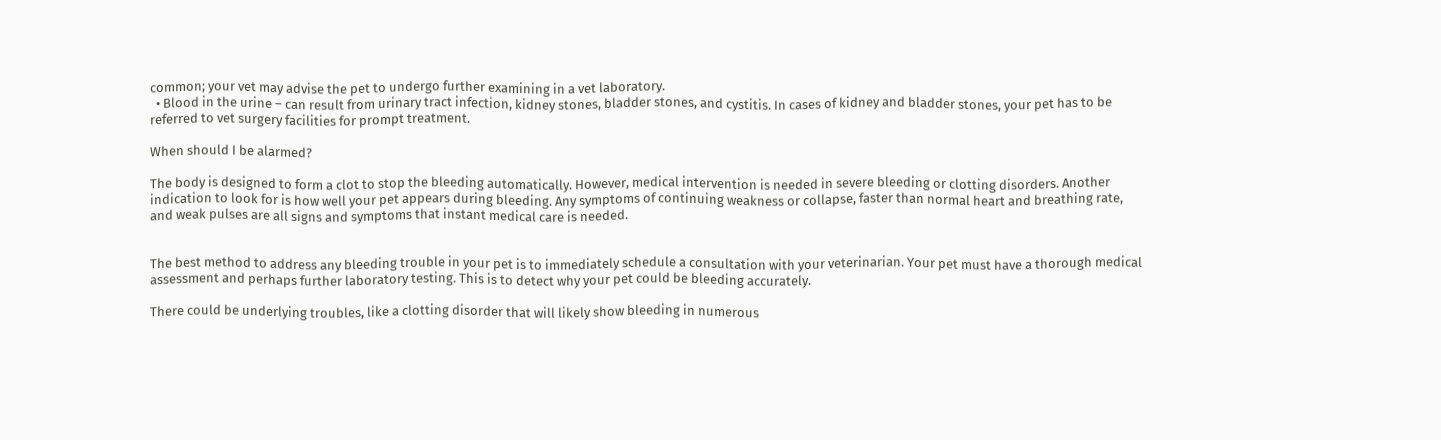common; your vet may advise the pet to undergo further examining in a vet laboratory.
  • Blood in the urine – can result from urinary tract infection, kidney stones, bladder stones, and cystitis. In cases of kidney and bladder stones, your pet has to be referred to vet surgery facilities for prompt treatment.

When should I be alarmed?

The body is designed to form a clot to stop the bleeding automatically. However, medical intervention is needed in severe bleeding or clotting disorders. Another indication to look for is how well your pet appears during bleeding. Any symptoms of continuing weakness or collapse, faster than normal heart and breathing rate, and weak pulses are all signs and symptoms that instant medical care is needed.


The best method to address any bleeding trouble in your pet is to immediately schedule a consultation with your veterinarian. Your pet must have a thorough medical assessment and perhaps further laboratory testing. This is to detect why your pet could be bleeding accurately.

There could be underlying troubles, like a clotting disorder that will likely show bleeding in numerous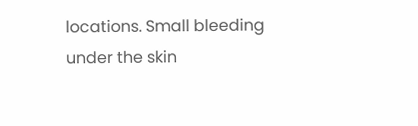locations. Small bleeding under the skin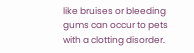like bruises or bleeding gums can occur to pets with a clotting disorder.